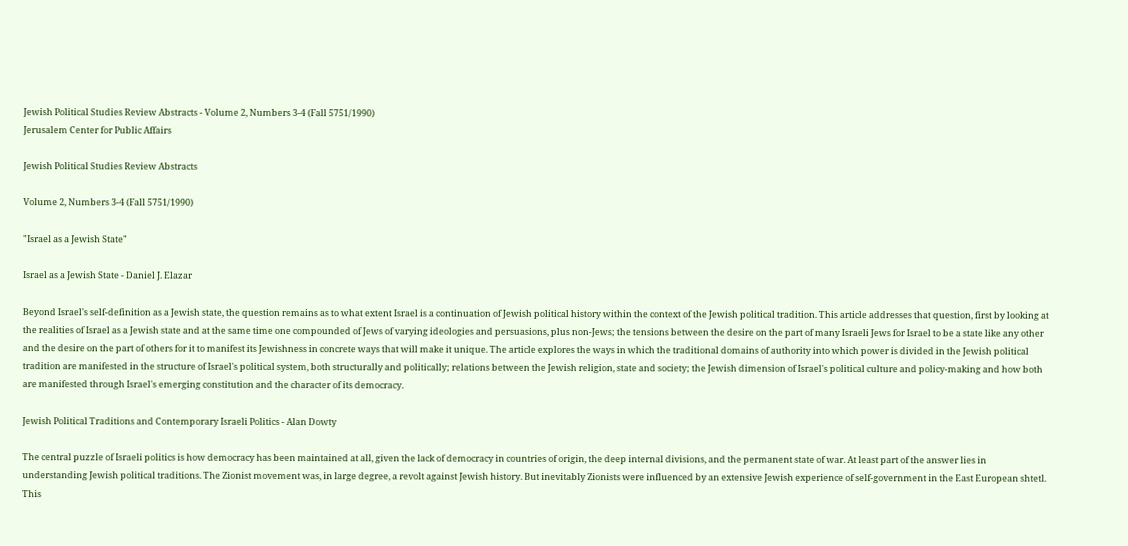Jewish Political Studies Review Abstracts - Volume 2, Numbers 3-4 (Fall 5751/1990)
Jerusalem Center for Public Affairs

Jewish Political Studies Review Abstracts

Volume 2, Numbers 3-4 (Fall 5751/1990)

"Israel as a Jewish State"

Israel as a Jewish State - Daniel J. Elazar

Beyond Israel's self-definition as a Jewish state, the question remains as to what extent Israel is a continuation of Jewish political history within the context of the Jewish political tradition. This article addresses that question, first by looking at the realities of Israel as a Jewish state and at the same time one compounded of Jews of varying ideologies and persuasions, plus non-Jews; the tensions between the desire on the part of many Israeli Jews for Israel to be a state like any other and the desire on the part of others for it to manifest its Jewishness in concrete ways that will make it unique. The article explores the ways in which the traditional domains of authority into which power is divided in the Jewish political tradition are manifested in the structure of Israel's political system, both structurally and politically; relations between the Jewish religion, state and society; the Jewish dimension of Israel's political culture and policy-making and how both are manifested through Israel's emerging constitution and the character of its democracy.

Jewish Political Traditions and Contemporary Israeli Politics - Alan Dowty

The central puzzle of Israeli politics is how democracy has been maintained at all, given the lack of democracy in countries of origin, the deep internal divisions, and the permanent state of war. At least part of the answer lies in understanding Jewish political traditions. The Zionist movement was, in large degree, a revolt against Jewish history. But inevitably Zionists were influenced by an extensive Jewish experience of self-government in the East European shtetl. This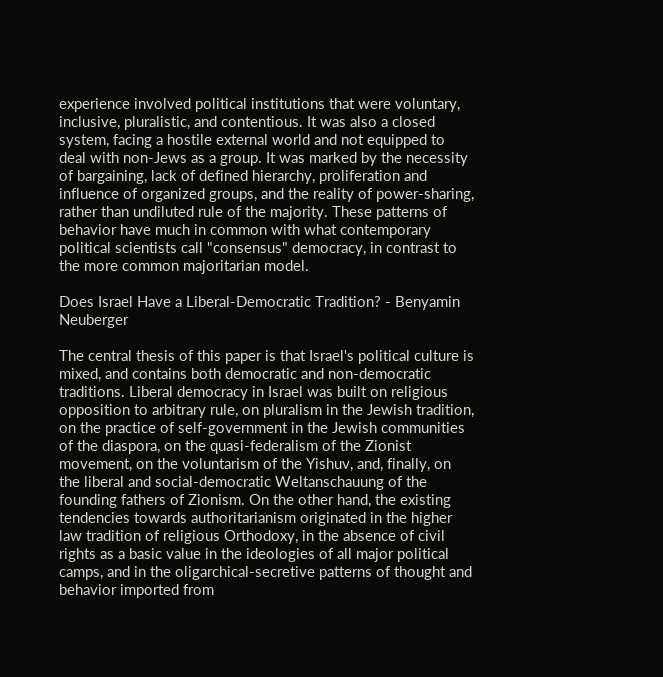experience involved political institutions that were voluntary, inclusive, pluralistic, and contentious. It was also a closed system, facing a hostile external world and not equipped to deal with non-Jews as a group. It was marked by the necessity of bargaining, lack of defined hierarchy, proliferation and influence of organized groups, and the reality of power-sharing, rather than undiluted rule of the majority. These patterns of behavior have much in common with what contemporary political scientists call "consensus" democracy, in contrast to the more common majoritarian model.

Does Israel Have a Liberal-Democratic Tradition? - Benyamin Neuberger

The central thesis of this paper is that Israel's political culture is mixed, and contains both democratic and non-democratic traditions. Liberal democracy in Israel was built on religious opposition to arbitrary rule, on pluralism in the Jewish tradition, on the practice of self-government in the Jewish communities of the diaspora, on the quasi-federalism of the Zionist movement, on the voluntarism of the Yishuv, and, finally, on the liberal and social-democratic Weltanschauung of the founding fathers of Zionism. On the other hand, the existing tendencies towards authoritarianism originated in the higher law tradition of religious Orthodoxy, in the absence of civil rights as a basic value in the ideologies of all major political camps, and in the oligarchical-secretive patterns of thought and behavior imported from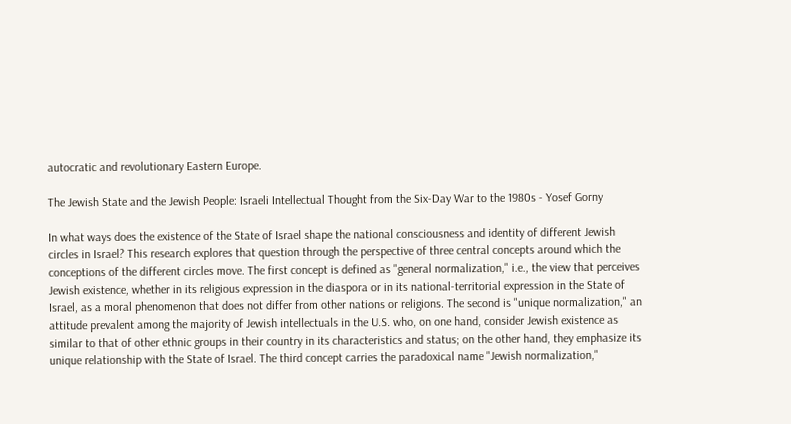autocratic and revolutionary Eastern Europe.

The Jewish State and the Jewish People: Israeli Intellectual Thought from the Six-Day War to the 1980s - Yosef Gorny

In what ways does the existence of the State of Israel shape the national consciousness and identity of different Jewish circles in Israel? This research explores that question through the perspective of three central concepts around which the conceptions of the different circles move. The first concept is defined as "general normalization," i.e., the view that perceives Jewish existence, whether in its religious expression in the diaspora or in its national-territorial expression in the State of Israel, as a moral phenomenon that does not differ from other nations or religions. The second is "unique normalization," an attitude prevalent among the majority of Jewish intellectuals in the U.S. who, on one hand, consider Jewish existence as similar to that of other ethnic groups in their country in its characteristics and status; on the other hand, they emphasize its unique relationship with the State of Israel. The third concept carries the paradoxical name "Jewish normalization,"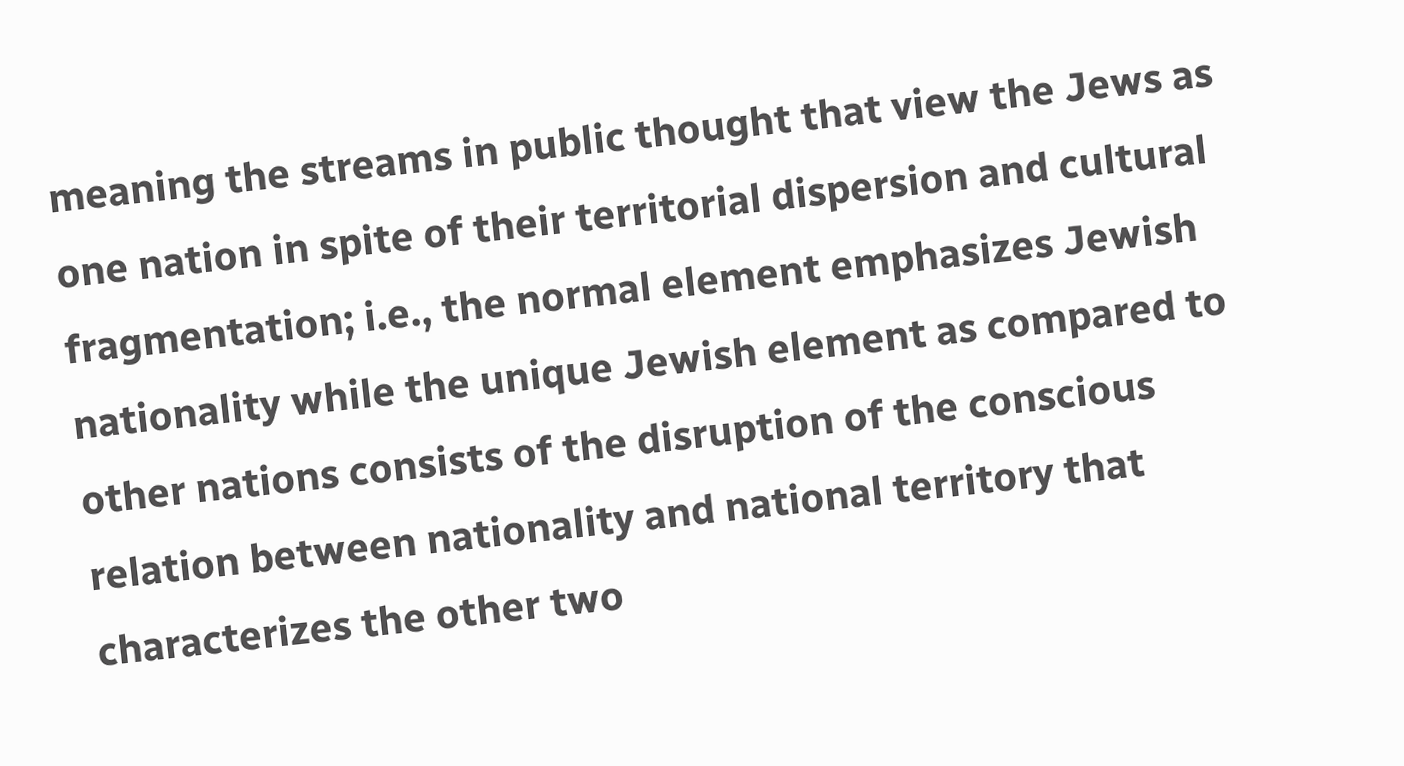meaning the streams in public thought that view the Jews as one nation in spite of their territorial dispersion and cultural fragmentation; i.e., the normal element emphasizes Jewish nationality while the unique Jewish element as compared to other nations consists of the disruption of the conscious relation between nationality and national territory that characterizes the other two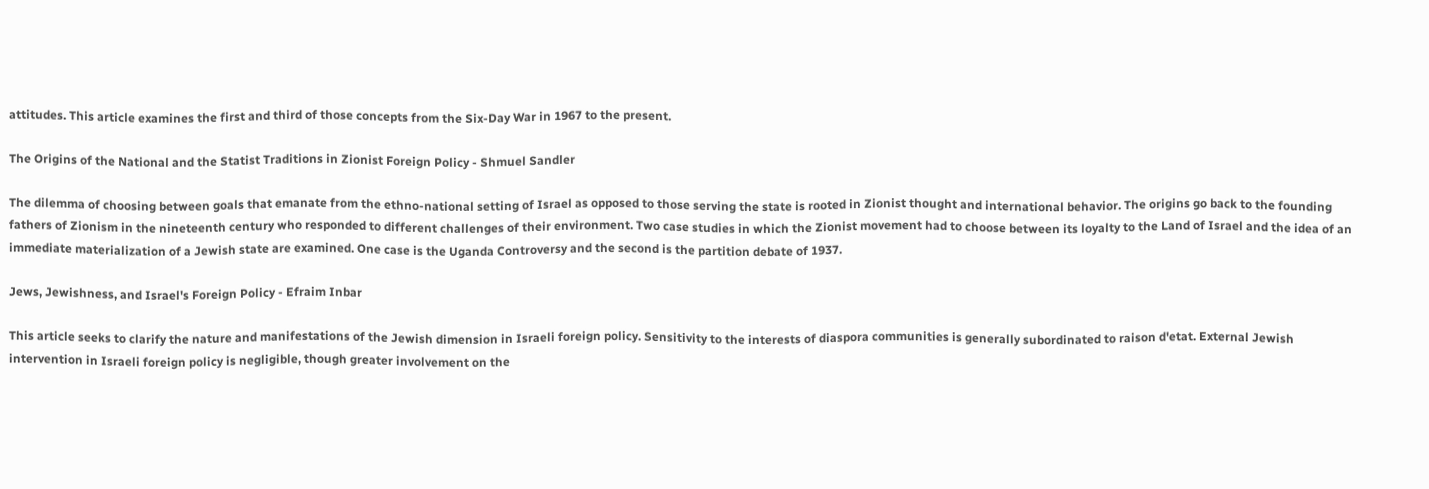attitudes. This article examines the first and third of those concepts from the Six-Day War in 1967 to the present.

The Origins of the National and the Statist Traditions in Zionist Foreign Policy - Shmuel Sandler

The dilemma of choosing between goals that emanate from the ethno-national setting of Israel as opposed to those serving the state is rooted in Zionist thought and international behavior. The origins go back to the founding fathers of Zionism in the nineteenth century who responded to different challenges of their environment. Two case studies in which the Zionist movement had to choose between its loyalty to the Land of Israel and the idea of an immediate materialization of a Jewish state are examined. One case is the Uganda Controversy and the second is the partition debate of 1937.

Jews, Jewishness, and Israel's Foreign Policy - Efraim Inbar

This article seeks to clarify the nature and manifestations of the Jewish dimension in Israeli foreign policy. Sensitivity to the interests of diaspora communities is generally subordinated to raison d'etat. External Jewish intervention in Israeli foreign policy is negligible, though greater involvement on the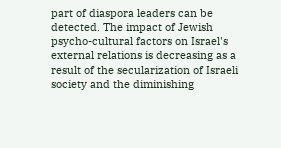part of diaspora leaders can be detected. The impact of Jewish psycho-cultural factors on Israel's external relations is decreasing as a result of the secularization of Israeli society and the diminishing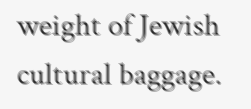weight of Jewish cultural baggage.